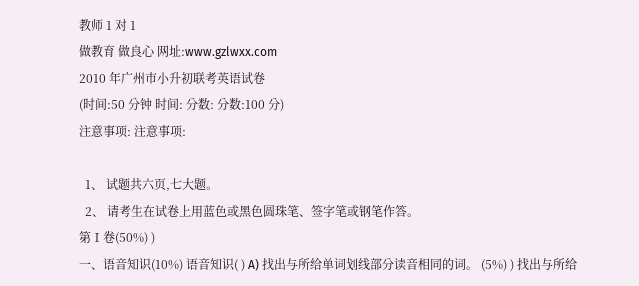教师 1 对 1
做教育 做良心 网址:www.gzlwxx.com
2010 年广州市小升初联考英语试卷
(时间:50 分钟 时间: 分数: 分数:100 分)
注意事项: 注意事项:

  1、 试题共六页,七大题。
  2、 请考生在试卷上用蓝色或黑色圆珠笔、签字笔或钢笔作答。
第Ⅰ卷(50%) )
一、语音知识(10%) 语音知识( ) A) 找出与所给单词划线部分读音相同的词。 (5%) ) 找出与所给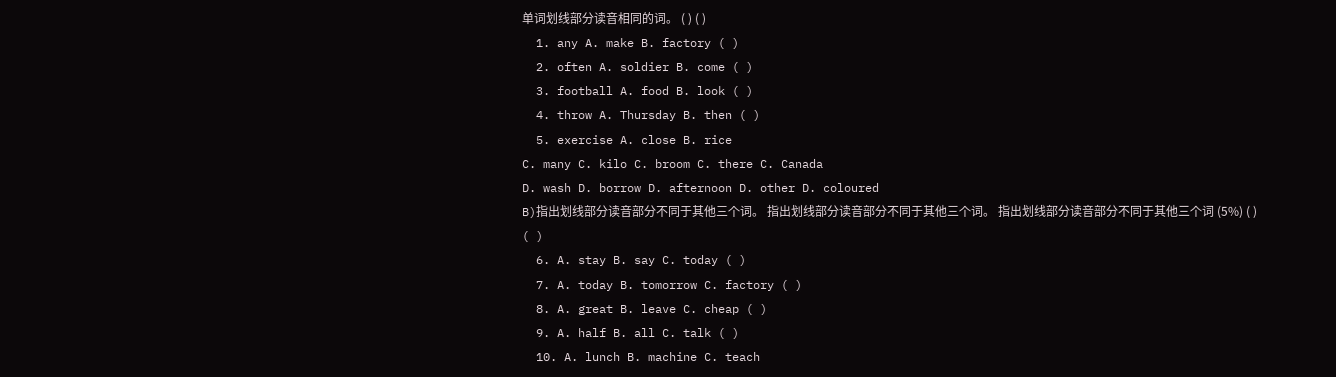单词划线部分读音相同的词。 ( ) ( )
  1. any A. make B. factory ( )
  2. often A. soldier B. come ( )
  3. football A. food B. look ( )
  4. throw A. Thursday B. then ( )
  5. exercise A. close B. rice
C. many C. kilo C. broom C. there C. Canada
D. wash D. borrow D. afternoon D. other D. coloured
B)指出划线部分读音部分不同于其他三个词。 指出划线部分读音部分不同于其他三个词。 指出划线部分读音部分不同于其他三个词 (5%) ( ) ( )
  6. A. stay B. say C. today ( )
  7. A. today B. tomorrow C. factory ( )
  8. A. great B. leave C. cheap ( )
  9. A. half B. all C. talk ( )
  10. A. lunch B. machine C. teach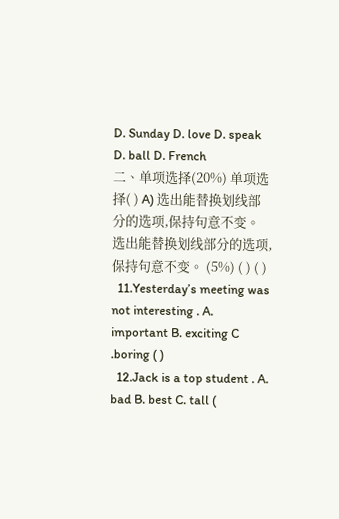D. Sunday D. love D. speak D. ball D. French
二、单项选择(20%) 单项选择( ) A) 选出能替换划线部分的选项,保持句意不变。 选出能替换划线部分的选项,保持句意不变。 (5%) ( ) ( )
  11.Yesterday’s meeting was not interesting . A. important B. exciting C .boring ( )
  12.Jack is a top student . A. bad B. best C. tall (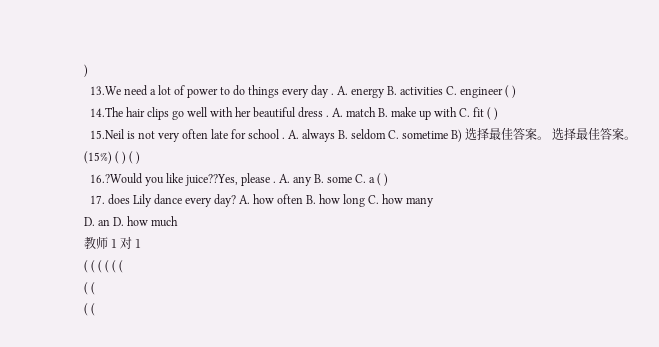)
  13.We need a lot of power to do things every day . A. energy B. activities C. engineer ( )
  14.The hair clips go well with her beautiful dress . A. match B. make up with C. fit ( )
  15.Neil is not very often late for school . A. always B. seldom C. sometime B) 选择最佳答案。 选择最佳答案。 (15%) ( ) ( )
  16.?Would you like juice??Yes, please . A. any B. some C. a ( )
  17. does Lily dance every day? A. how often B. how long C. how many
D. an D. how much
教师 1 对 1
( ( ( ( ( (
( (
( (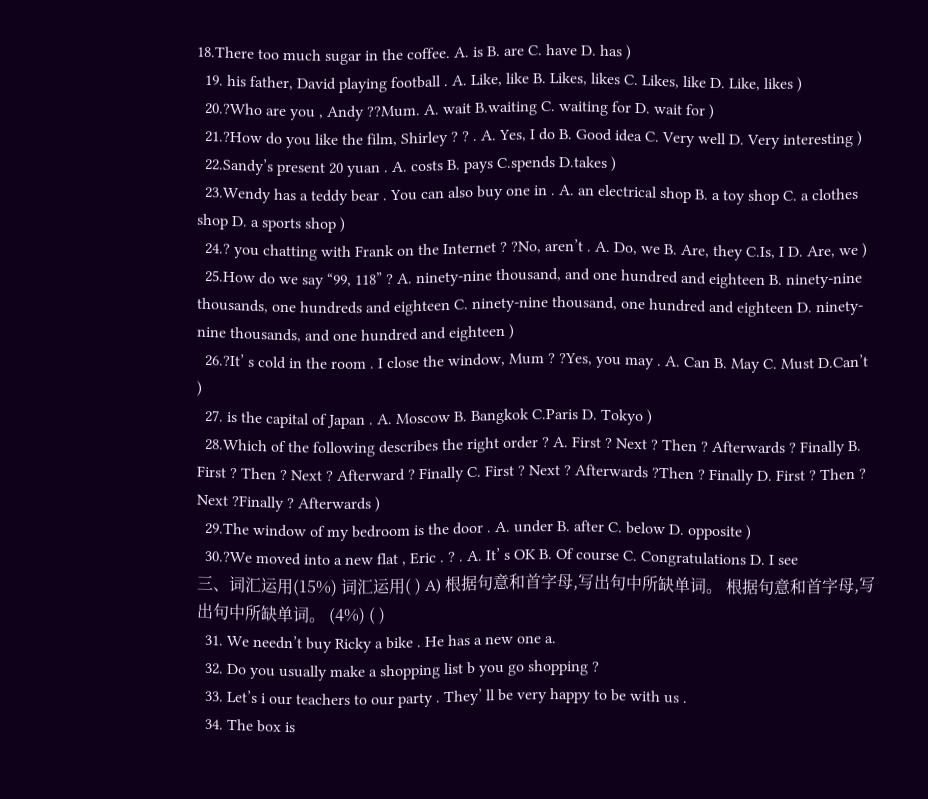18.There too much sugar in the coffee. A. is B. are C. have D. has )
  19. his father, David playing football . A. Like, like B. Likes, likes C. Likes, like D. Like, likes )
  20.?Who are you , Andy ??Mum. A. wait B.waiting C. waiting for D. wait for )
  21.?How do you like the film, Shirley ? ? . A. Yes, I do B. Good idea C. Very well D. Very interesting )
  22.Sandy’s present 20 yuan . A. costs B. pays C.spends D.takes )
  23.Wendy has a teddy bear . You can also buy one in . A. an electrical shop B. a toy shop C. a clothes shop D. a sports shop )
  24.? you chatting with Frank on the Internet ? ?No, aren’t . A. Do, we B. Are, they C.Is, I D. Are, we )
  25.How do we say “99, 118” ? A. ninety-nine thousand, and one hundred and eighteen B. ninety-nine thousands, one hundreds and eighteen C. ninety-nine thousand, one hundred and eighteen D. ninety-nine thousands, and one hundred and eighteen )
  26.?It’ s cold in the room . I close the window, Mum ? ?Yes, you may . A. Can B. May C. Must D.Can’t )
  27. is the capital of Japan . A. Moscow B. Bangkok C.Paris D. Tokyo )
  28.Which of the following describes the right order ? A. First ? Next ? Then ? Afterwards ? Finally B. First ? Then ? Next ? Afterward ? Finally C. First ? Next ? Afterwards ?Then ? Finally D. First ? Then ? Next ?Finally ? Afterwards )
  29.The window of my bedroom is the door . A. under B. after C. below D. opposite )
  30.?We moved into a new flat , Eric . ? . A. It’ s OK B. Of course C. Congratulations D. I see
三、词汇运用(15%) 词汇运用( ) A) 根据句意和首字母,写出句中所缺单词。 根据句意和首字母,写出句中所缺单词。 (4%) ( )
  31. We needn’t buy Ricky a bike . He has a new one a.
  32. Do you usually make a shopping list b you go shopping ?
  33. Let’s i our teachers to our party . They’ ll be very happy to be with us .
  34. The box is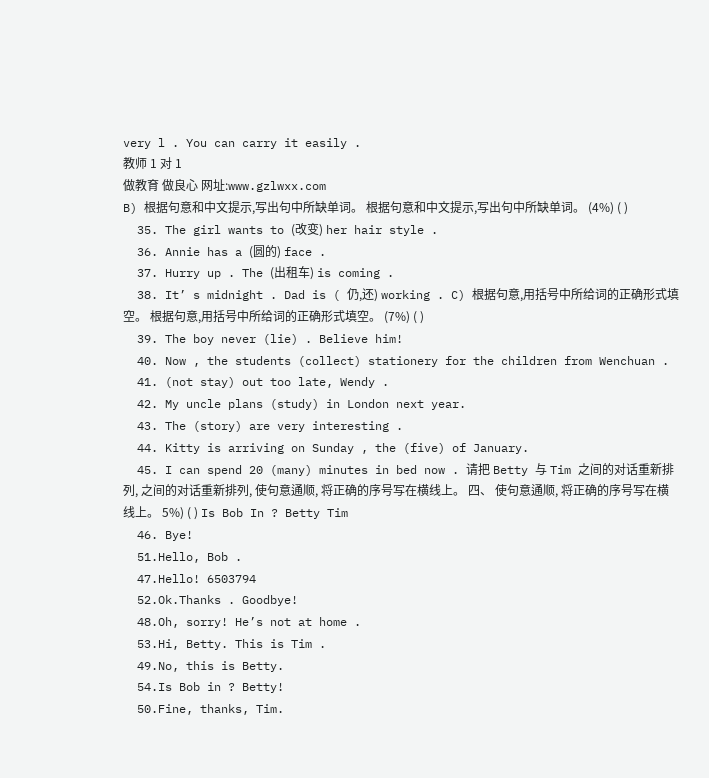very l . You can carry it easily .
教师 1 对 1
做教育 做良心 网址:www.gzlwxx.com
B) 根据句意和中文提示,写出句中所缺单词。 根据句意和中文提示,写出句中所缺单词。 (4%) ( )
  35. The girl wants to (改变) her hair style .
  36. Annie has a (圆的) face .
  37. Hurry up . The (出租车) is coming .
  38. It’ s midnight . Dad is ( 仍,还) working . C) 根据句意,用括号中所给词的正确形式填空。 根据句意,用括号中所给词的正确形式填空。 (7%) ( )
  39. The boy never (lie) . Believe him!
  40. Now , the students (collect) stationery for the children from Wenchuan .
  41. (not stay) out too late, Wendy .
  42. My uncle plans (study) in London next year.
  43. The (story) are very interesting .
  44. Kitty is arriving on Sunday , the (five) of January.
  45. I can spend 20 (many) minutes in bed now . 请把 Betty 与 Tim 之间的对话重新排列, 之间的对话重新排列, 使句意通顺, 将正确的序号写在横线上。 四、 使句意通顺, 将正确的序号写在横线上。 5%) ( ) Is Bob In ? Betty Tim
  46. Bye!
  51.Hello, Bob .
  47.Hello! 6503794
  52.Ok.Thanks . Goodbye!
  48.Oh, sorry! He’s not at home .
  53.Hi, Betty. This is Tim .
  49.No, this is Betty.
  54.Is Bob in ? Betty!
  50.Fine, thanks, Tim.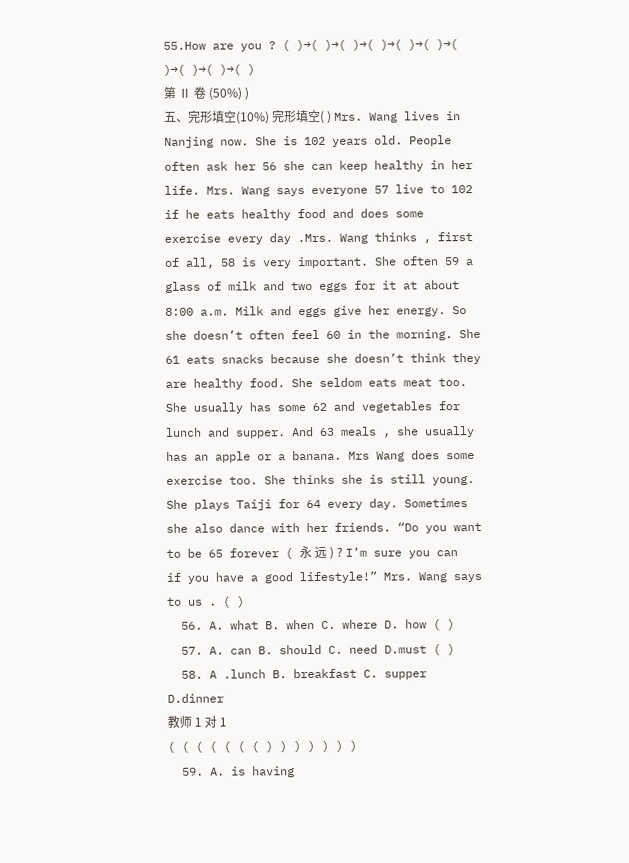55.How are you ? ( )→( )→( )→( )→( )→( )→( )→( )→( )→( )
第 Ⅱ 卷 (50%) )
五、完形填空(10%) 完形填空( ) Mrs. Wang lives in Nanjing now. She is 102 years old. People often ask her 56 she can keep healthy in her life. Mrs. Wang says everyone 57 live to 102 if he eats healthy food and does some exercise every day .Mrs. Wang thinks , first of all, 58 is very important. She often 59 a glass of milk and two eggs for it at about 8:00 a.m. Milk and eggs give her energy. So she doesn’t often feel 60 in the morning. She 61 eats snacks because she doesn’t think they are healthy food. She seldom eats meat too. She usually has some 62 and vegetables for lunch and supper. And 63 meals , she usually has an apple or a banana. Mrs Wang does some exercise too. She thinks she is still young. She plays Taiji for 64 every day. Sometimes she also dance with her friends. “Do you want to be 65 forever ( 永 远 ) ? I’m sure you can if you have a good lifestyle!” Mrs. Wang says to us . ( )
  56. A. what B. when C. where D. how ( )
  57. A. can B. should C. need D.must ( )
  58. A .lunch B. breakfast C. supper D.dinner
教师 1 对 1
( ( ( ( ( ( ( ) ) ) ) ) ) )
  59. A. is having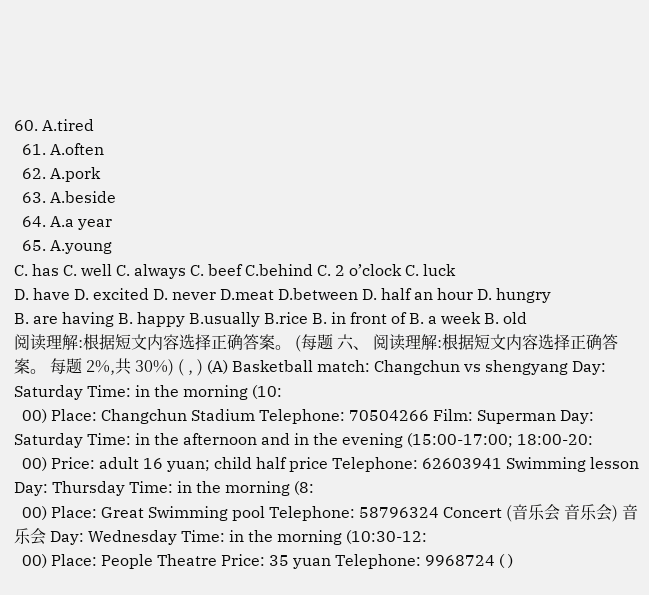60. A.tired
  61. A.often
  62. A.pork
  63. A.beside
  64. A.a year
  65. A.young
C. has C. well C. always C. beef C.behind C. 2 o’clock C. luck
D. have D. excited D. never D.meat D.between D. half an hour D. hungry
B. are having B. happy B.usually B.rice B. in front of B. a week B. old
阅读理解:根据短文内容选择正确答案。 (每题 六、 阅读理解:根据短文内容选择正确答案。 每题 2%,共 30%) ( , ) (A) Basketball match: Changchun vs shengyang Day: Saturday Time: in the morning (10:
  00) Place: Changchun Stadium Telephone: 70504266 Film: Superman Day: Saturday Time: in the afternoon and in the evening (15:00-17:00; 18:00-20:
  00) Price: adult 16 yuan; child half price Telephone: 62603941 Swimming lesson Day: Thursday Time: in the morning (8:
  00) Place: Great Swimming pool Telephone: 58796324 Concert (音乐会 音乐会) 音乐会 Day: Wednesday Time: in the morning (10:30-12:
  00) Place: People Theatre Price: 35 yuan Telephone: 9968724 ( )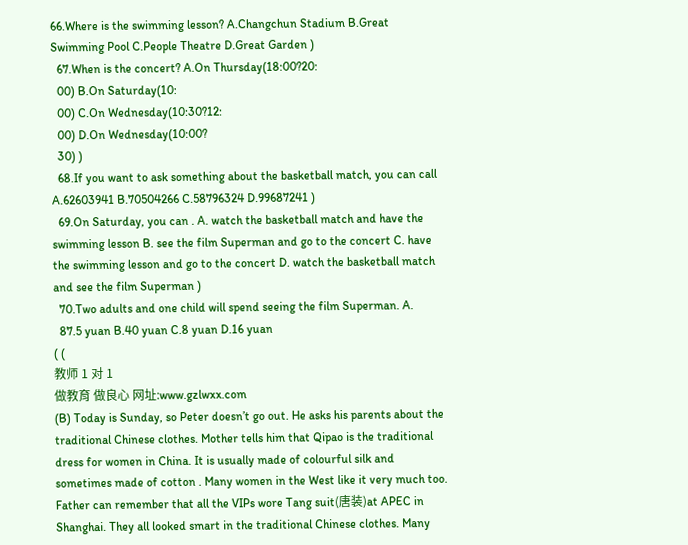66.Where is the swimming lesson? A.Changchun Stadium B.Great Swimming Pool C.People Theatre D.Great Garden )
  67.When is the concert? A.On Thursday(18:00?20:
  00) B.On Saturday(10:
  00) C.On Wednesday(10:30?12:
  00) D.On Wednesday(10:00?
  30) )
  68.If you want to ask something about the basketball match, you can call A.62603941 B.70504266 C.58796324 D.99687241 )
  69.On Saturday, you can . A. watch the basketball match and have the swimming lesson B. see the film Superman and go to the concert C. have the swimming lesson and go to the concert D. watch the basketball match and see the film Superman )
  70.Two adults and one child will spend seeing the film Superman. A.
  87.5 yuan B.40 yuan C.8 yuan D.16 yuan
( (
教师 1 对 1
做教育 做良心 网址:www.gzlwxx.com
(B) Today is Sunday, so Peter doesn’t go out. He asks his parents about the traditional Chinese clothes. Mother tells him that Qipao is the traditional dress for women in China. It is usually made of colourful silk and sometimes made of cotton . Many women in the West like it very much too. Father can remember that all the VIPs wore Tang suit(唐装)at APEC in Shanghai. They all looked smart in the traditional Chinese clothes. Many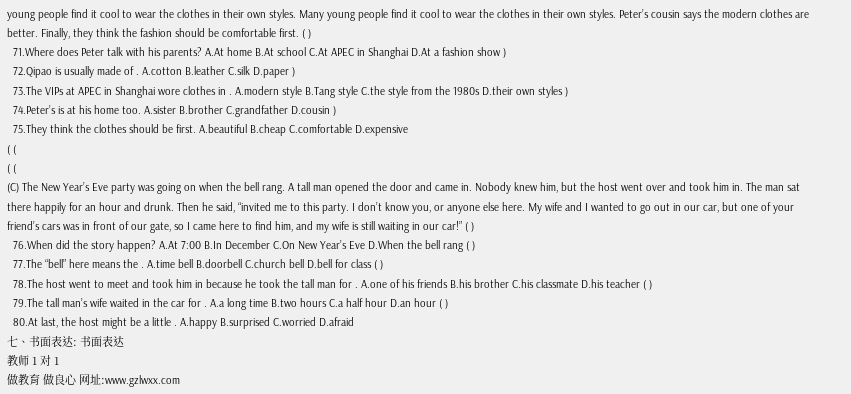young people find it cool to wear the clothes in their own styles. Many young people find it cool to wear the clothes in their own styles. Peter’s cousin says the modern clothes are better. Finally, they think the fashion should be comfortable first. ( )
  71.Where does Peter talk with his parents? A.At home B.At school C.At APEC in Shanghai D.At a fashion show )
  72.Qipao is usually made of . A.cotton B.leather C.silk D.paper )
  73.The VIPs at APEC in Shanghai wore clothes in . A.modern style B.Tang style C.the style from the 1980s D.their own styles )
  74.Peter’s is at his home too. A.sister B.brother C.grandfather D.cousin )
  75.They think the clothes should be first. A.beautiful B.cheap C.comfortable D.expensive
( (
( (
(C) The New Year’s Eve party was going on when the bell rang. A tall man opened the door and came in. Nobody knew him, but the host went over and took him in. The man sat there happily for an hour and drunk. Then he said, “invited me to this party. I don’t know you, or anyone else here. My wife and I wanted to go out in our car, but one of your friend’s cars was in front of our gate, so I came here to find him, and my wife is still waiting in our car!” ( )
  76.When did the story happen? A.At 7:00 B.In December C.On New Year’s Eve D.When the bell rang ( )
  77.The “bell” here means the . A.time bell B.doorbell C.church bell D.bell for class ( )
  78.The host went to meet and took him in because he took the tall man for . A.one of his friends B.his brother C.his classmate D.his teacher ( )
  79.The tall man’s wife waited in the car for . A.a long time B.two hours C.a half hour D.an hour ( )
  80.At last, the host might be a little . A.happy B.surprised C.worried D.afraid
七、书面表达: 书面表达
教师 1 对 1
做教育 做良心 网址:www.gzlwxx.com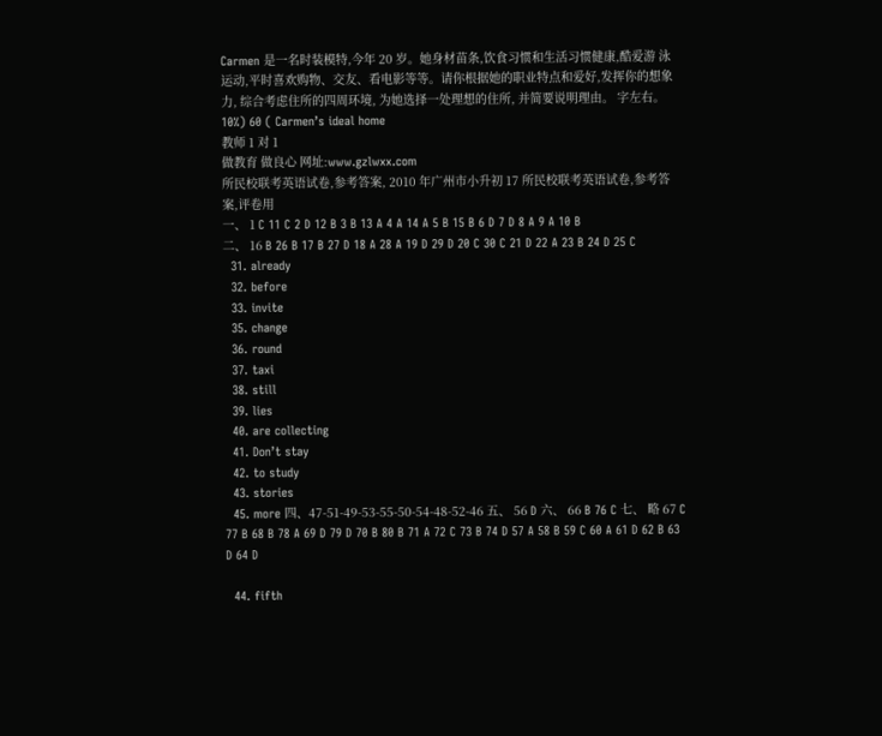Carmen 是一名时装模特,今年 20 岁。她身材苗条,饮食习惯和生活习惯健康,酷爱游 泳运动,平时喜欢购物、交友、看电影等等。请你根据她的职业特点和爱好,发挥你的想象 力, 综合考虑住所的四周环境, 为她选择一处理想的住所, 并简要说明理由。 字左右。10%) 60 ( Carmen’s ideal home
教师 1 对 1
做教育 做良心 网址:www.gzlwxx.com
所民校联考英语试卷,参考答案, 2010 年广州市小升初 17 所民校联考英语试卷,参考答案,评卷用
一、 1 C 11 C 2 D 12 B 3 B 13 A 4 A 14 A 5 B 15 B 6 D 7 D 8 A 9 A 10 B
二、 16 B 26 B 17 B 27 D 18 A 28 A 19 D 29 D 20 C 30 C 21 D 22 A 23 B 24 D 25 C
  31. already
  32. before
  33. invite
  35. change
  36. round
  37. taxi
  38. still
  39. lies
  40. are collecting
  41. Don’t stay
  42. to study
  43. stories
  45. more 四、47-51-49-53-55-50-54-48-52-46 五、 56 D 六、 66 B 76 C 七、 略 67 C 77 B 68 B 78 A 69 D 79 D 70 B 80 B 71 A 72 C 73 B 74 D 57 A 58 B 59 C 60 A 61 D 62 B 63 D 64 D

  44. fifth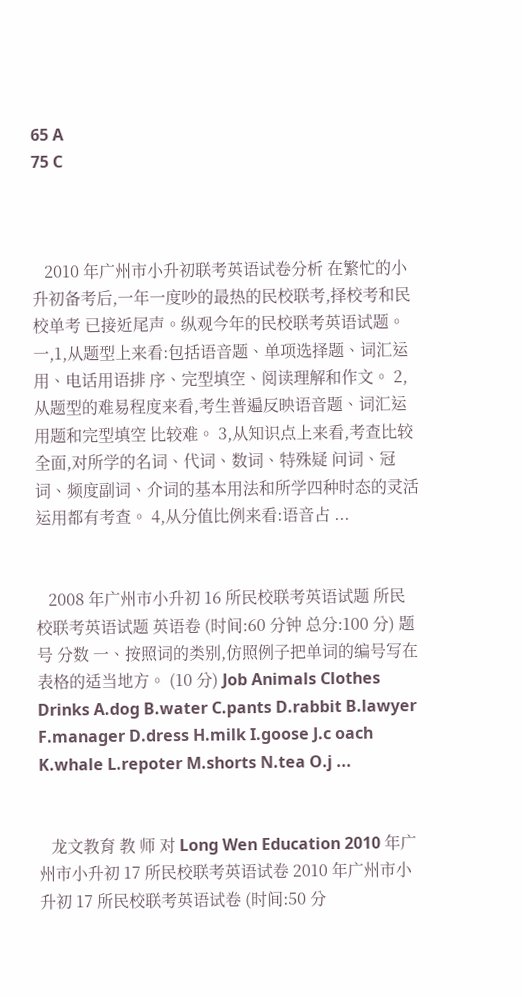65 A
75 C



   2010 年广州市小升初联考英语试卷分析 在繁忙的小升初备考后,一年一度吵的最热的民校联考,择校考和民校单考 已接近尾声。纵观今年的民校联考英语试题。 一,1,从题型上来看:包括语音题、单项选择题、词汇运用、电话用语排 序、完型填空、阅读理解和作文。 2,从题型的难易程度来看,考生普遍反映语音题、词汇运用题和完型填空 比较难。 3,从知识点上来看,考查比较全面,对所学的名词、代词、数词、特殊疑 问词、冠词、频度副词、介词的基本用法和所学四种时态的灵活运用都有考查。 4,从分值比例来看:语音占 ...


   2008 年广州市小升初 16 所民校联考英语试题 所民校联考英语试题 英语卷 (时间:60 分钟 总分:100 分) 题号 分数 一、按照词的类别,仿照例子把单词的编号写在表格的适当地方。 (10 分) Job Animals Clothes Drinks A.dog B.water C.pants D.rabbit B.lawyer F.manager D.dress H.milk I.goose J.c oach K.whale L.repoter M.shorts N.tea O.j ...


   龙文教育 教 师 对 Long Wen Education 2010 年广州市小升初 17 所民校联考英语试卷 2010 年广州市小升初 17 所民校联考英语试卷 (时间:50 分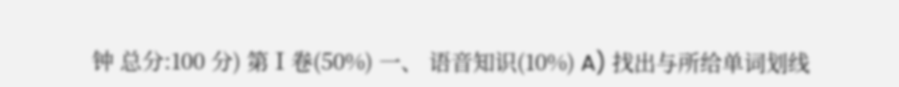钟 总分:100 分) 第Ⅰ卷(50%) 一、 语音知识(10%) A) 找出与所给单词划线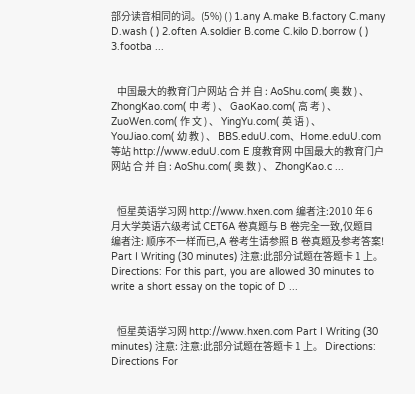部分读音相同的词。(5%) ( ) 1.any A.make B.factory C.many D.wash ( ) 2.often A.soldier B.come C.kilo D.borrow ( ) 3.footba ...


   中国最大的教育门户网站 合 并 自 : AoShu.com( 奥 数 ) 、 ZhongKao.com( 中 考 ) 、 GaoKao.com( 高 考 ) 、 ZuoWen.com( 作 文 ) 、 YingYu.com( 英 语 ) 、 YouJiao.com( 幼 教 ) 、 BBS.eduU.com、Home.eduU.com 等站 http://www.eduU.com E 度教育网 中国最大的教育门户网站 合 并 自 : AoShu.com( 奥 数 ) 、 ZhongKao.c ...


   恒星英语学习网 http://www.hxen.com 编者注:2010 年 6 月大学英语六级考试 CET6A 卷真题与 B 卷完全一致,仅题目 编者注: 顺序不一样而已,A 卷考生请参照 B 卷真题及参考答案! Part I Writing (30 minutes) 注意:此部分试题在答题卡 1 上。 Directions: For this part, you are allowed 30 minutes to write a short essay on the topic of D ...


   恒星英语学习网 http://www.hxen.com Part I Writing (30 minutes) 注意: 注意:此部分试题在答题卡 1 上。 Directions: Directions For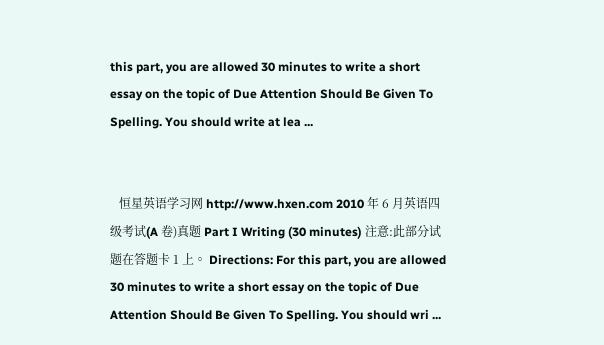this part, you are allowed 30 minutes to write a short essay on the topic of Due Attention Should Be Given To Spelling. You should write at lea ...


   恒星英语学习网 http://www.hxen.com 2010 年 6 月英语四级考试(A 卷)真题 Part I Writing (30 minutes) 注意:此部分试题在答题卡 1 上。 Directions: For this part, you are allowed 30 minutes to write a short essay on the topic of Due Attention Should Be Given To Spelling. You should wri ...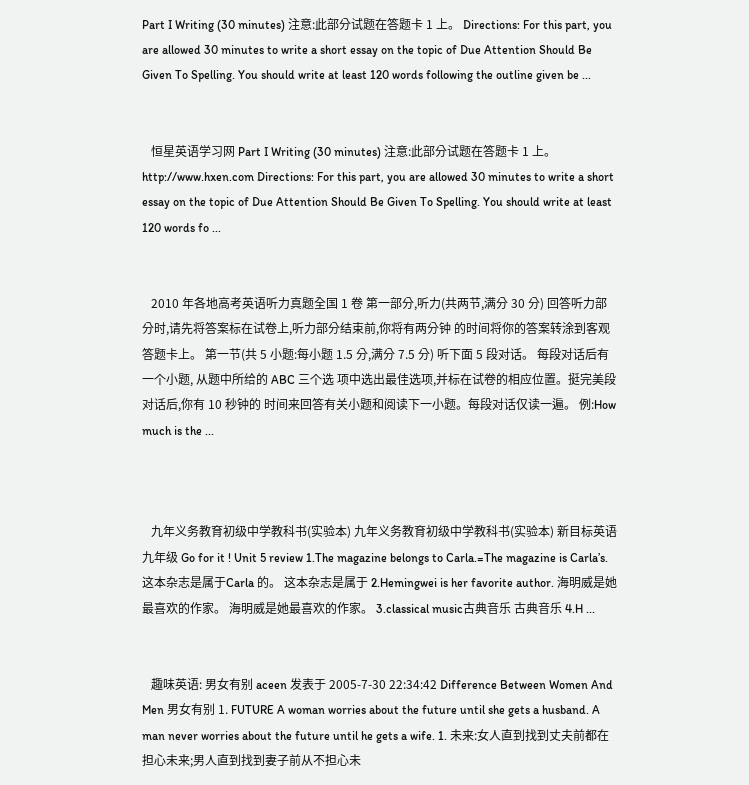Part I Writing (30 minutes) 注意:此部分试题在答题卡 1 上。 Directions: For this part, you are allowed 30 minutes to write a short essay on the topic of Due Attention Should Be Given To Spelling. You should write at least 120 words following the outline given be ...


   恒星英语学习网 Part I Writing (30 minutes) 注意:此部分试题在答题卡 1 上。 http://www.hxen.com Directions: For this part, you are allowed 30 minutes to write a short essay on the topic of Due Attention Should Be Given To Spelling. You should write at least 120 words fo ...


   2010 年各地高考英语听力真题全国 1 卷 第一部分,听力(共两节,满分 30 分) 回答听力部分时,请先将答案标在试卷上,听力部分结束前,你将有两分钟 的时间将你的答案转涂到客观答题卡上。 第一节(共 5 小题:每小题 1.5 分,满分 7.5 分) 听下面 5 段对话。 每段对话后有一个小题, 从题中所给的 ABC 三个选 项中选出最佳选项,并标在试卷的相应位置。挺完美段对话后,你有 10 秒钟的 时间来回答有关小题和阅读下一小题。每段对话仅读一遍。 例:How much is the ...



   九年义务教育初级中学教科书(实验本) 九年义务教育初级中学教科书(实验本) 新目标英语 九年级 Go for it ! Unit 5 review 1.The magazine belongs to Carla.=The magazine is Carla’s. 这本杂志是属于Carla 的。 这本杂志是属于 2.Hemingwei is her favorite author. 海明威是她最喜欢的作家。 海明威是她最喜欢的作家。 3.classical music古典音乐 古典音乐 4.H ...


   趣味英语: 男女有别 aceen 发表于 2005-7-30 22:34:42 Difference Between Women And Men 男女有别 1. FUTURE A woman worries about the future until she gets a husband. A man never worries about the future until he gets a wife. 1. 未来:女人直到找到丈夫前都在担心未来;男人直到找到妻子前从不担心未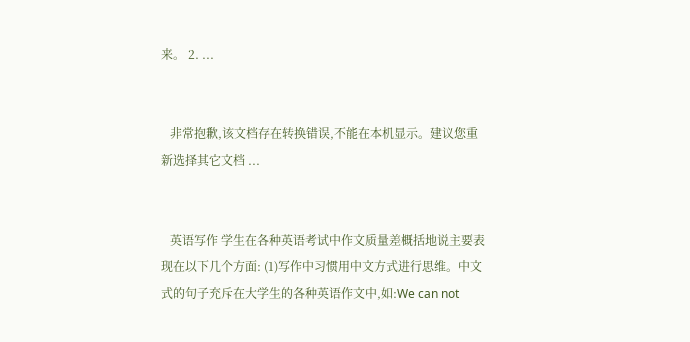来。 2. ...


   非常抱歉,该文档存在转换错误,不能在本机显示。建议您重新选择其它文档 ...


   英语写作 学生在各种英语考试中作文质量差概括地说主要表现在以下几个方面: (1)写作中习惯用中文方式进行思维。中文式的句子充斥在大学生的各种英语作文中,如:We can not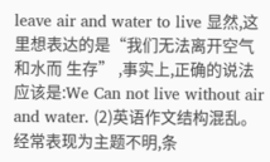leave air and water to live 显然,这里想表达的是“我们无法离开空气和水而 生存” ,事实上,正确的说法应该是:We Can not live without air and water. (2)英语作文结构混乱。经常表现为主题不明,条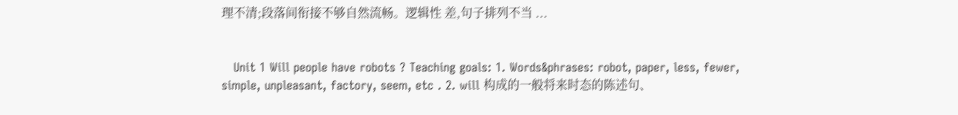理不清;段落间衔接不够自然流畅。逻辑性 差,句子排列不当 ...


   Unit 1 Will people have robots ? Teaching goals: 1. Words&phrases: robot, paper, less, fewer, simple, unpleasant, factory, seem, etc . 2. will 构成的一般将来时态的陈述句、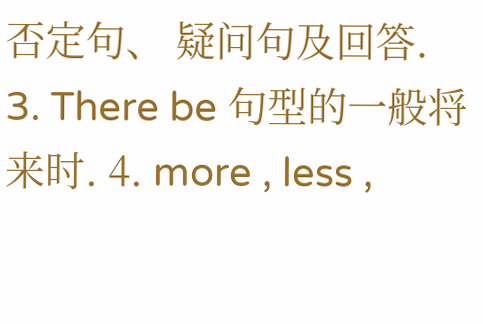否定句、 疑问句及回答. 3. There be 句型的一般将来时. 4. more , less ,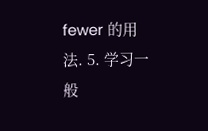fewer 的用法. 5. 学习一般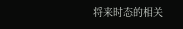将来时态的相关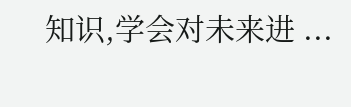知识,学会对未来进 ...